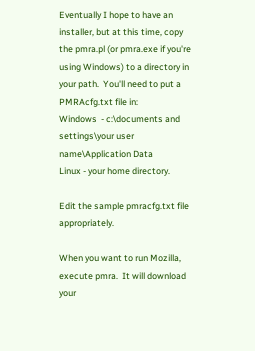Eventually I hope to have an installer, but at this time, copy the pmra.pl (or pmra.exe if you're using Windows) to a directory in your path.  You'll need to put a PMRAcfg.txt file in:
Windows  - c:\documents and settings\your user name\Application Data
Linux - your home directory.

Edit the sample pmracfg.txt file appropriately.

When you want to run Mozilla, execute pmra.  It will download your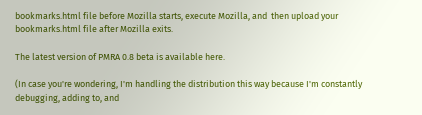bookmarks.html file before Mozilla starts, execute Mozilla, and  then upload your bookmarks.html file after Mozilla exits.

The latest version of PMRA 0.8 beta is available here.

(In case you're wondering, I'm handling the distribution this way because I'm constantly debugging, adding to, and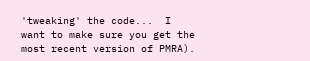'tweaking' the code...  I want to make sure you get the most recent version of PMRA).